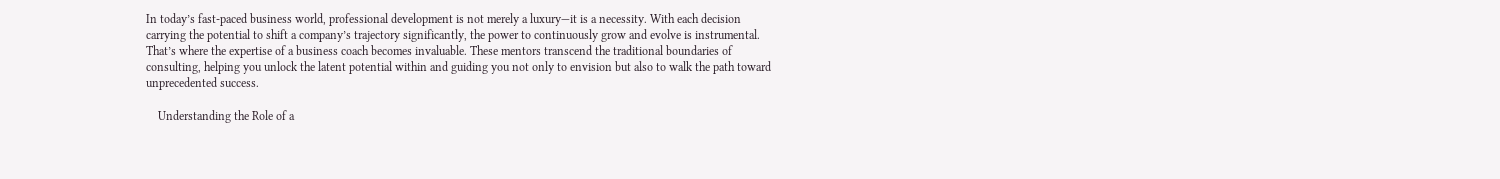In today’s fast-paced business world, professional development is not merely a luxury—it is a necessity. With each decision carrying the potential to shift a company’s trajectory significantly, the power to continuously grow and evolve is instrumental. That’s where the expertise of a business coach becomes invaluable. These mentors transcend the traditional boundaries of consulting, helping you unlock the latent potential within and guiding you not only to envision but also to walk the path toward unprecedented success.

    Understanding the Role of a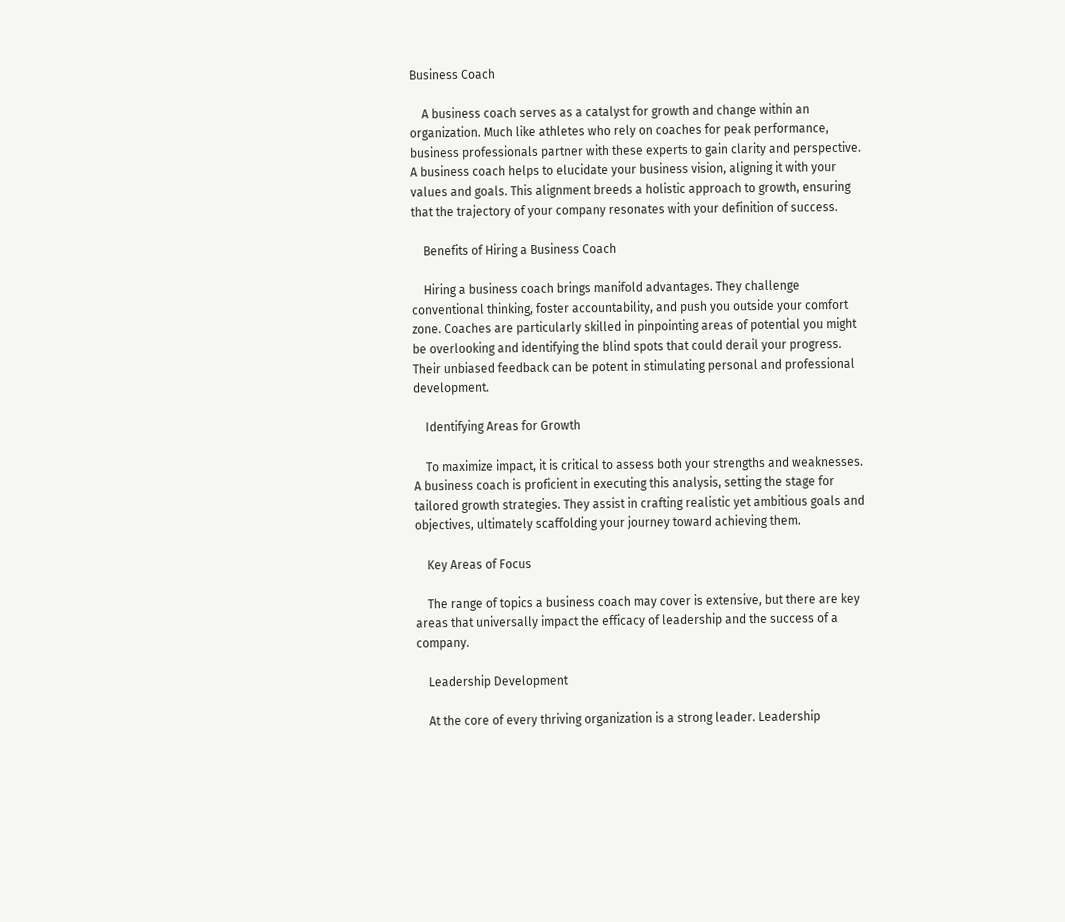Business Coach

    A business coach serves as a catalyst for growth and change within an organization. Much like athletes who rely on coaches for peak performance, business professionals partner with these experts to gain clarity and perspective. A business coach helps to elucidate your business vision, aligning it with your values and goals. This alignment breeds a holistic approach to growth, ensuring that the trajectory of your company resonates with your definition of success.

    Benefits of Hiring a Business Coach

    Hiring a business coach brings manifold advantages. They challenge conventional thinking, foster accountability, and push you outside your comfort zone. Coaches are particularly skilled in pinpointing areas of potential you might be overlooking and identifying the blind spots that could derail your progress. Their unbiased feedback can be potent in stimulating personal and professional development.

    Identifying Areas for Growth

    To maximize impact, it is critical to assess both your strengths and weaknesses. A business coach is proficient in executing this analysis, setting the stage for tailored growth strategies. They assist in crafting realistic yet ambitious goals and objectives, ultimately scaffolding your journey toward achieving them.

    Key Areas of Focus

    The range of topics a business coach may cover is extensive, but there are key areas that universally impact the efficacy of leadership and the success of a company.

    Leadership Development

    At the core of every thriving organization is a strong leader. Leadership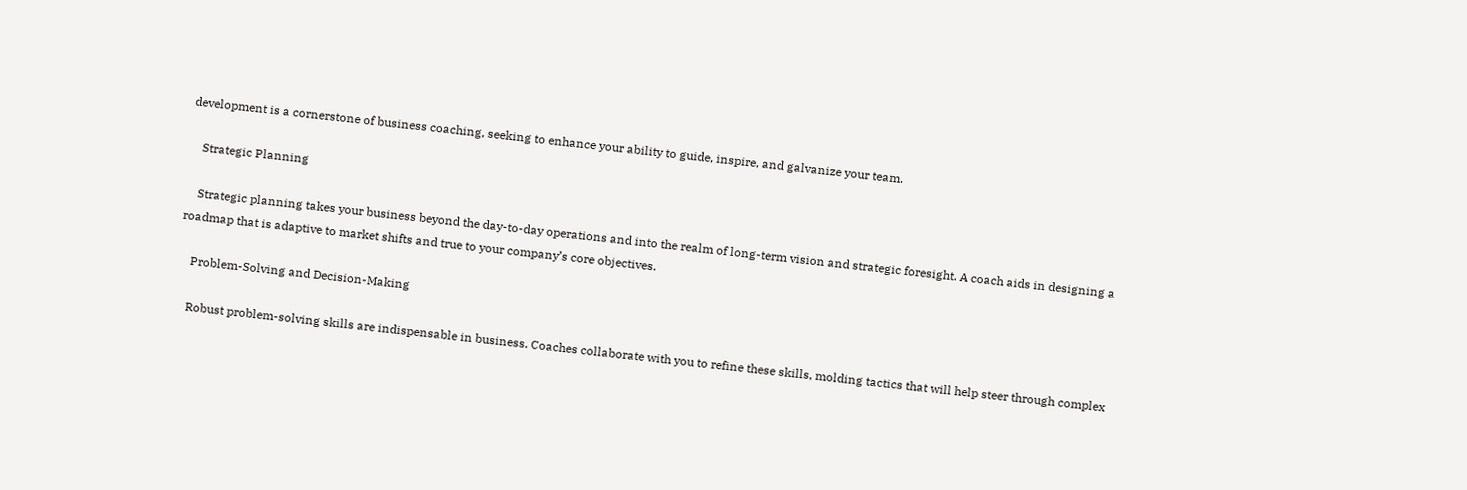development is a cornerstone of business coaching, seeking to enhance your ability to guide, inspire, and galvanize your team.

    Strategic Planning

    Strategic planning takes your business beyond the day-to-day operations and into the realm of long-term vision and strategic foresight. A coach aids in designing a roadmap that is adaptive to market shifts and true to your company’s core objectives.

    Problem-Solving and Decision-Making

    Robust problem-solving skills are indispensable in business. Coaches collaborate with you to refine these skills, molding tactics that will help steer through complex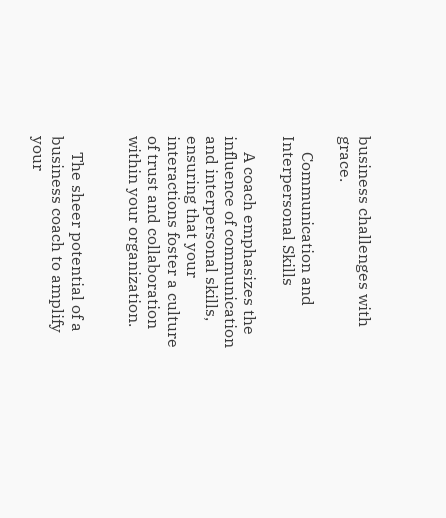business challenges with grace.

    Communication and Interpersonal Skills

    A coach emphasizes the influence of communication and interpersonal skills, ensuring that your interactions foster a culture of trust and collaboration within your organization.


    The sheer potential of a business coach to amplify your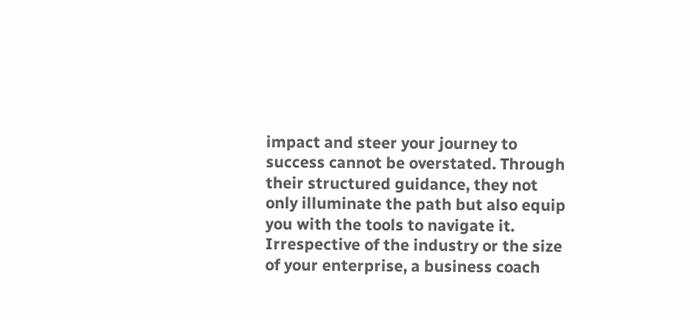impact and steer your journey to success cannot be overstated. Through their structured guidance, they not only illuminate the path but also equip you with the tools to navigate it. Irrespective of the industry or the size of your enterprise, a business coach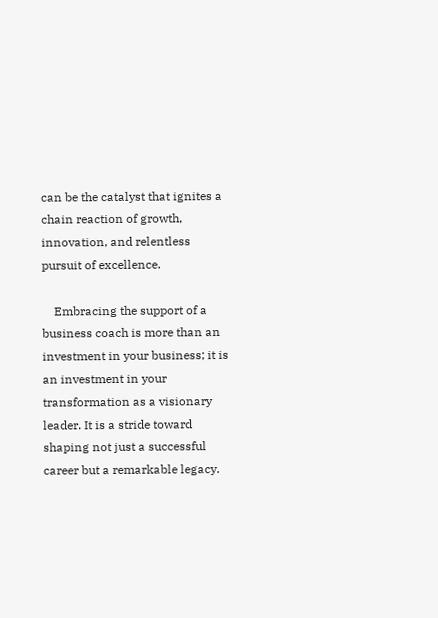can be the catalyst that ignites a chain reaction of growth, innovation, and relentless pursuit of excellence.

    Embracing the support of a business coach is more than an investment in your business; it is an investment in your transformation as a visionary leader. It is a stride toward shaping not just a successful career but a remarkable legacy.